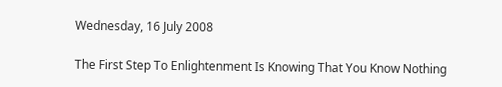Wednesday, 16 July 2008

The First Step To Enlightenment Is Knowing That You Know Nothing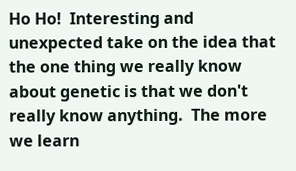Ho Ho!  Interesting and unexpected take on the idea that the one thing we really know about genetic is that we don't really know anything.  The more we learn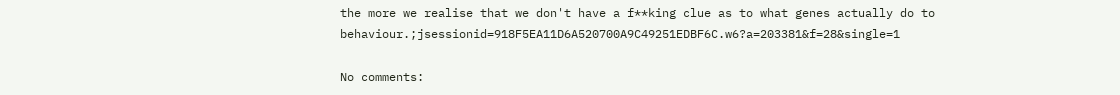the more we realise that we don't have a f**king clue as to what genes actually do to behaviour.;jsessionid=918F5EA11D6A520700A9C49251EDBF6C.w6?a=203381&f=28&single=1

No comments: